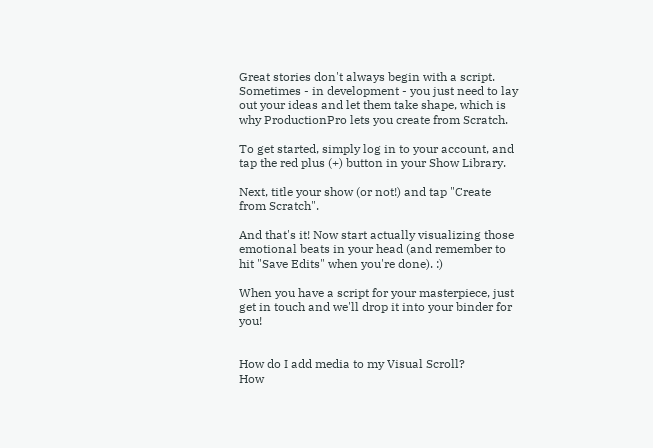Great stories don't always begin with a script.
Sometimes - in development - you just need to lay out your ideas and let them take shape, which is why ProductionPro lets you create from Scratch.

To get started, simply log in to your account, and tap the red plus (+) button in your Show Library.

Next, title your show (or not!) and tap "Create from Scratch".

And that's it! Now start actually visualizing those emotional beats in your head (and remember to hit "Save Edits" when you're done). :)

When you have a script for your masterpiece, just get in touch and we'll drop it into your binder for you!


How do I add media to my Visual Scroll?
How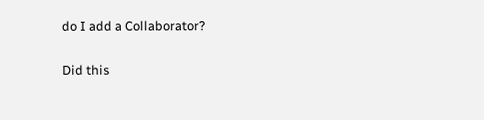do I add a Collaborator?

Did this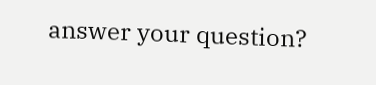answer your question?